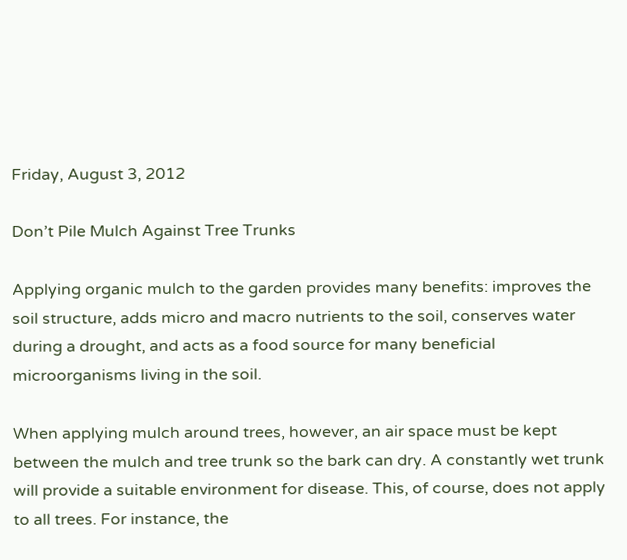Friday, August 3, 2012

Don’t Pile Mulch Against Tree Trunks

Applying organic mulch to the garden provides many benefits: improves the soil structure, adds micro and macro nutrients to the soil, conserves water during a drought, and acts as a food source for many beneficial microorganisms living in the soil.

When applying mulch around trees, however, an air space must be kept between the mulch and tree trunk so the bark can dry. A constantly wet trunk will provide a suitable environment for disease. This, of course, does not apply to all trees. For instance, the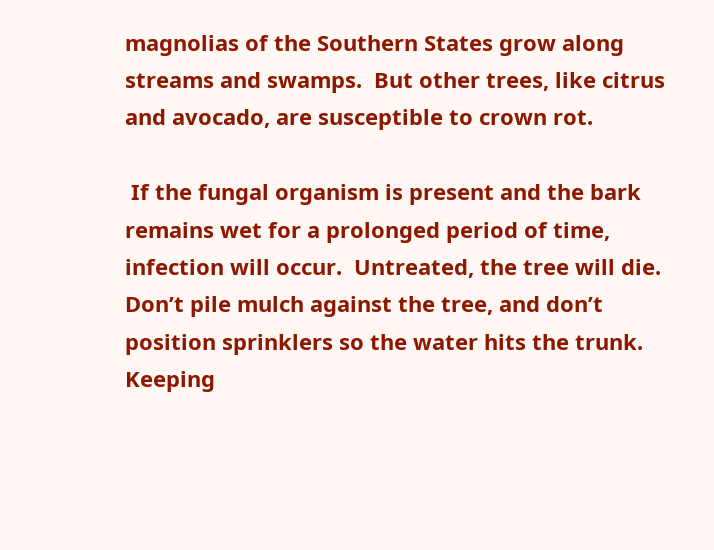magnolias of the Southern States grow along streams and swamps.  But other trees, like citrus and avocado, are susceptible to crown rot.

 If the fungal organism is present and the bark remains wet for a prolonged period of time, infection will occur.  Untreated, the tree will die. Don’t pile mulch against the tree, and don’t position sprinklers so the water hits the trunk. Keeping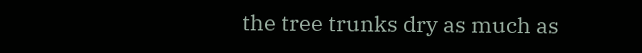the tree trunks dry as much as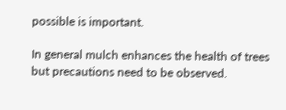possible is important.

In general mulch enhances the health of trees but precautions need to be observed.